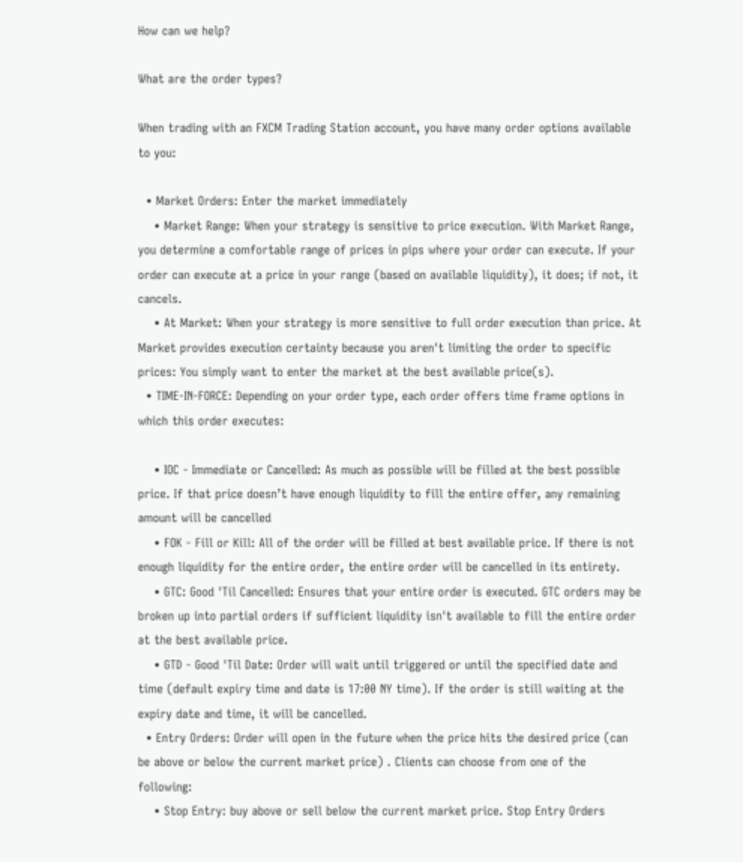How can we help?

What are the order types?

When trading with an FXCM Trading Station account, you have many order options available to you:

  • Market Orders: Enter the market immediately
    • Market Range: When your strategy is sensitive to price execution. With Market Range, you determine a comfortable range of prices in pips where your order can execute. If your order can execute at a price in your range (based on available liquidity), it does; if not, it cancels.
    • At Market: When your strategy is more sensitive to full order execution than price. At Market provides execution certainty because you aren't limiting the order to specific prices: You simply want to enter the market at the best available price(s).
  • TIME-IN-FORCE: Depending on your order type, each order offers time frame options in which this order executes:

    • IOC - Immediate or Cancelled: As much as possible will be filled at the best possible price. If that price doesn’t have enough liquidity to fill the entire offer, any remaining amount will be cancelled
    • FOK - Fill or Kill: All of the order will be filled at best available price. If there is not enough liquidity for the entire order, the entire order will be cancelled in its entirety.
    • GTC: Good 'Til Cancelled: Ensures that your entire order is executed. GTC orders may be broken up into partial orders if sufficient liquidity isn't available to fill the entire order at the best available price.
    • GTD - Good 'Til Date: Order will wait until triggered or until the specified date and time (default expiry time and date is 17:00 NY time). If the order is still waiting at the expiry date and time, it will be cancelled.
  • Entry Orders: Order will open in the future when the price hits the desired price (can be above or below the current market price) . Clients can choose from one of the following:
    • Stop Entry: buy above or sell below the current market price. Stop Entry Orders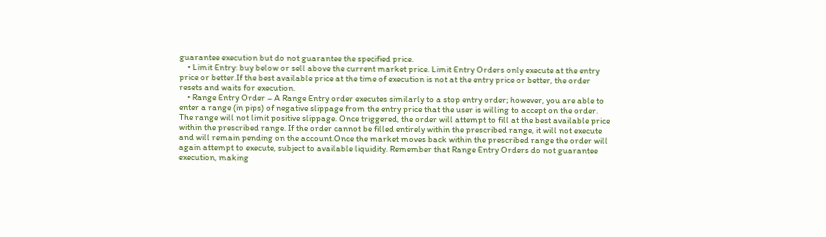guarantee execution but do not guarantee the specified price.
    • Limit Entry: buy below or sell above the current market price. Limit Entry Orders only execute at the entry price or better.If the best available price at the time of execution is not at the entry price or better, the order resets and waits for execution.
    • Range Entry Order – A Range Entry order executes similarly to a stop entry order; however, you are able to enter a range (in pips) of negative slippage from the entry price that the user is willing to accept on the order. The range will not limit positive slippage. Once triggered, the order will attempt to fill at the best available price within the prescribed range. If the order cannot be filled entirely within the prescribed range, it will not execute and will remain pending on the account.Once the market moves back within the prescribed range the order will again attempt to execute, subject to available liquidity. Remember that Range Entry Orders do not guarantee execution, making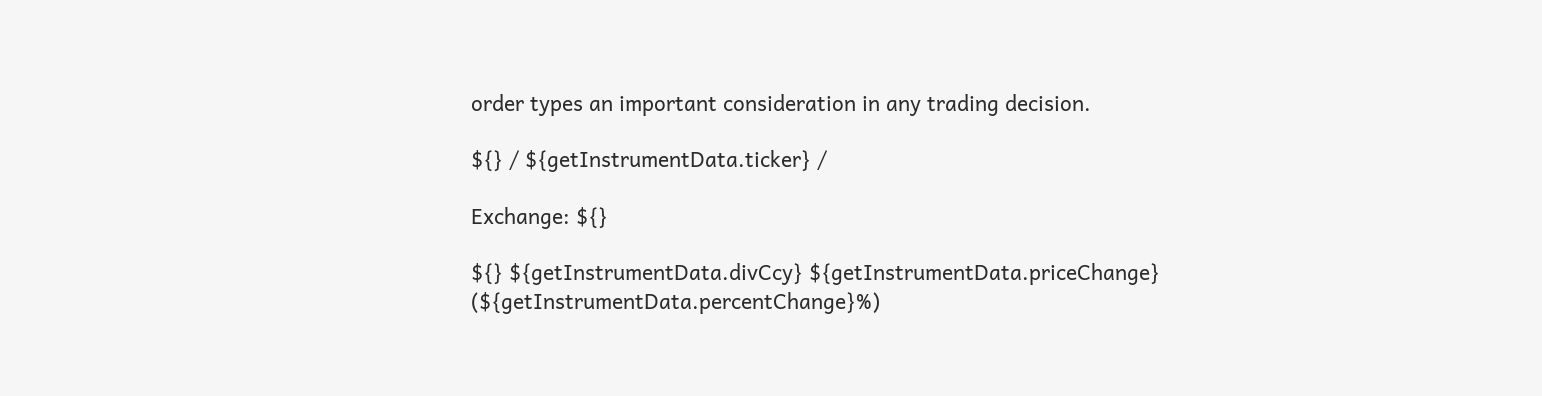order types an important consideration in any trading decision.

${} / ${getInstrumentData.ticker} /

Exchange: ${}

${} ${getInstrumentData.divCcy} ${getInstrumentData.priceChange} (${getInstrumentData.percentChange}%)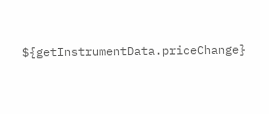${getInstrumentData.priceChange}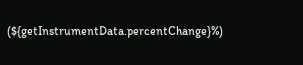(${getInstrumentData.percentChange}%)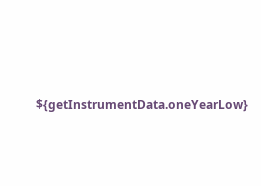${getInstrumentData.oneYearLow}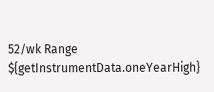52/wk Range ${getInstrumentData.oneYearHigh}